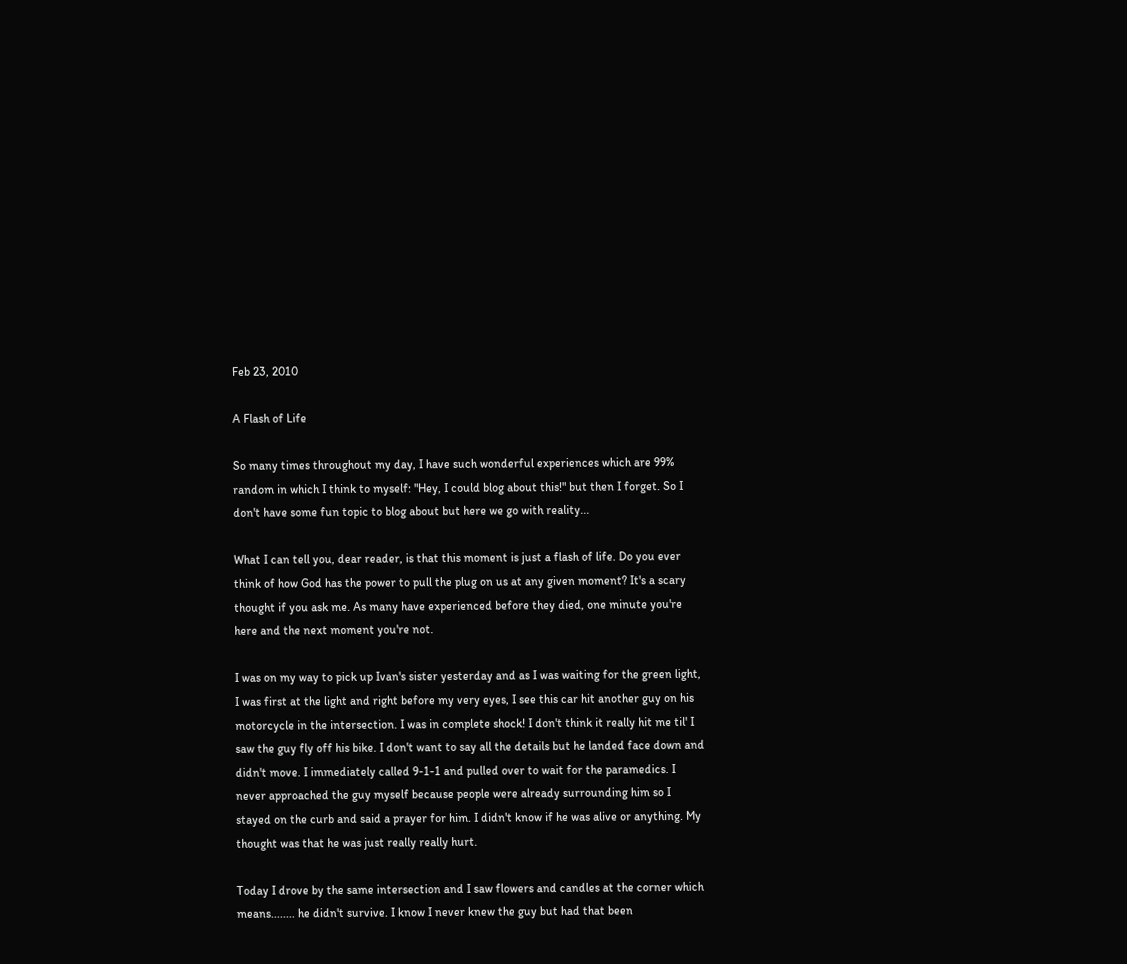Feb 23, 2010

A Flash of Life

So many times throughout my day, I have such wonderful experiences which are 99% random in which I think to myself: "Hey, I could blog about this!" but then I forget. So I don't have some fun topic to blog about but here we go with reality...

What I can tell you, dear reader, is that this moment is just a flash of life. Do you ever think of how God has the power to pull the plug on us at any given moment? It's a scary thought if you ask me. As many have experienced before they died, one minute you're here and the next moment you're not.

I was on my way to pick up Ivan's sister yesterday and as I was waiting for the green light, I was first at the light and right before my very eyes, I see this car hit another guy on his motorcycle in the intersection. I was in complete shock! I don't think it really hit me til' I saw the guy fly off his bike. I don't want to say all the details but he landed face down and didn't move. I immediately called 9-1-1 and pulled over to wait for the paramedics. I never approached the guy myself because people were already surrounding him so I stayed on the curb and said a prayer for him. I didn't know if he was alive or anything. My thought was that he was just really really hurt.

Today I drove by the same intersection and I saw flowers and candles at the corner which means........ he didn't survive. I know I never knew the guy but had that been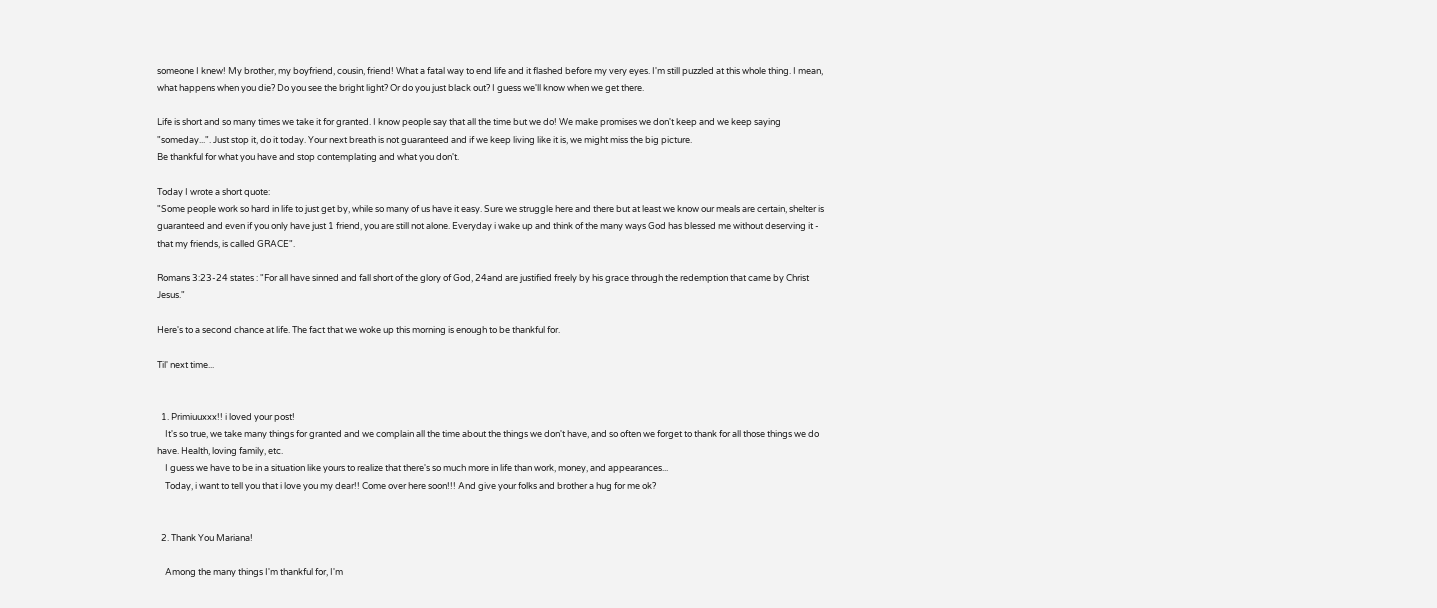someone I knew! My brother, my boyfriend, cousin, friend! What a fatal way to end life and it flashed before my very eyes. I'm still puzzled at this whole thing. I mean, what happens when you die? Do you see the bright light? Or do you just black out? I guess we'll know when we get there.

Life is short and so many times we take it for granted. I know people say that all the time but we do! We make promises we don't keep and we keep saying "someday...". Just stop it, do it today. Your next breath is not guaranteed and if we keep living like it is, we might miss the big picture.
Be thankful for what you have and stop contemplating and what you don't.

Today I wrote a short quote:
"Some people work so hard in life to just get by, while so many of us have it easy. Sure we struggle here and there but at least we know our meals are certain, shelter is guaranteed and even if you only have just 1 friend, you are still not alone. Everyday i wake up and think of the many ways God has blessed me without deserving it - that my friends, is called GRACE".

Romans 3:23-24 states : "For all have sinned and fall short of the glory of God, 24and are justified freely by his grace through the redemption that came by Christ Jesus."

Here's to a second chance at life. The fact that we woke up this morning is enough to be thankful for.

Til' next time...


  1. Primiuuxxx!! i loved your post!
    It's so true, we take many things for granted and we complain all the time about the things we don't have, and so often we forget to thank for all those things we do have. Health, loving family, etc.
    I guess we have to be in a situation like yours to realize that there's so much more in life than work, money, and appearances...
    Today, i want to tell you that i love you my dear!! Come over here soon!!! And give your folks and brother a hug for me ok?


  2. Thank You Mariana!

    Among the many things I'm thankful for, I'm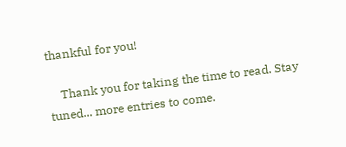thankful for you!

    Thank you for taking the time to read. Stay tuned... more entries to come.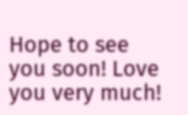Hope to see you soon! Love you very much!